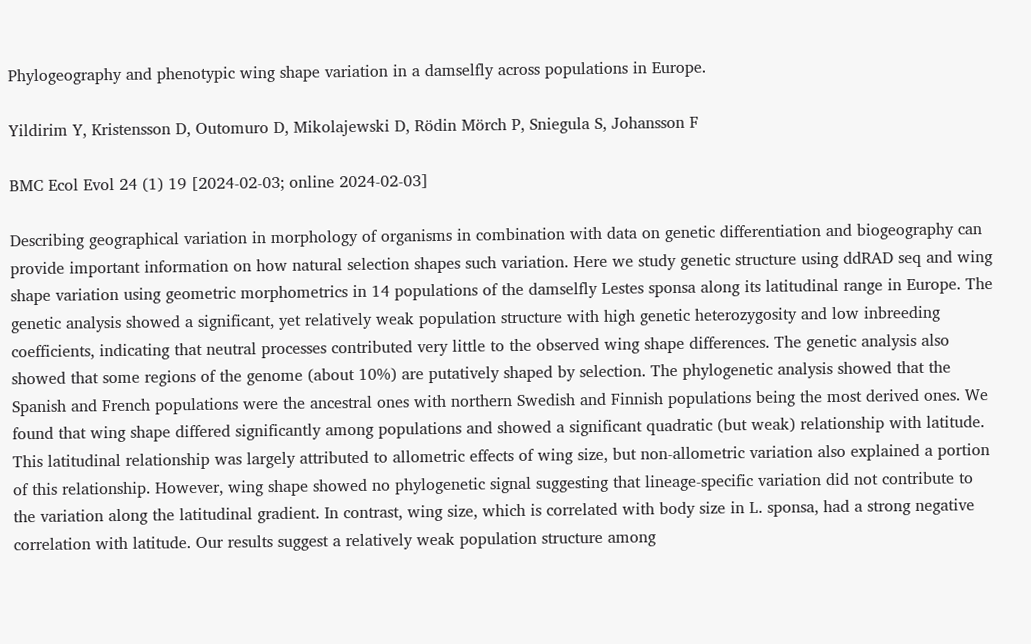Phylogeography and phenotypic wing shape variation in a damselfly across populations in Europe.

Yildirim Y, Kristensson D, Outomuro D, Mikolajewski D, Rödin Mörch P, Sniegula S, Johansson F

BMC Ecol Evol 24 (1) 19 [2024-02-03; online 2024-02-03]

Describing geographical variation in morphology of organisms in combination with data on genetic differentiation and biogeography can provide important information on how natural selection shapes such variation. Here we study genetic structure using ddRAD seq and wing shape variation using geometric morphometrics in 14 populations of the damselfly Lestes sponsa along its latitudinal range in Europe. The genetic analysis showed a significant, yet relatively weak population structure with high genetic heterozygosity and low inbreeding coefficients, indicating that neutral processes contributed very little to the observed wing shape differences. The genetic analysis also showed that some regions of the genome (about 10%) are putatively shaped by selection. The phylogenetic analysis showed that the Spanish and French populations were the ancestral ones with northern Swedish and Finnish populations being the most derived ones. We found that wing shape differed significantly among populations and showed a significant quadratic (but weak) relationship with latitude. This latitudinal relationship was largely attributed to allometric effects of wing size, but non-allometric variation also explained a portion of this relationship. However, wing shape showed no phylogenetic signal suggesting that lineage-specific variation did not contribute to the variation along the latitudinal gradient. In contrast, wing size, which is correlated with body size in L. sponsa, had a strong negative correlation with latitude. Our results suggest a relatively weak population structure among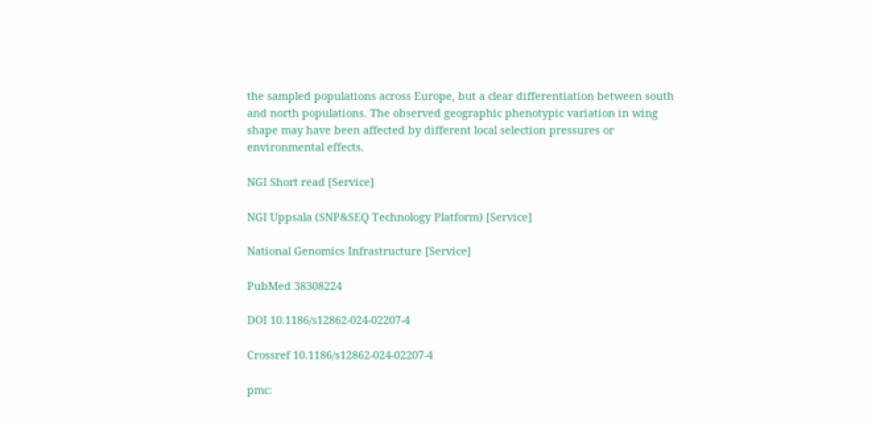the sampled populations across Europe, but a clear differentiation between south and north populations. The observed geographic phenotypic variation in wing shape may have been affected by different local selection pressures or environmental effects.

NGI Short read [Service]

NGI Uppsala (SNP&SEQ Technology Platform) [Service]

National Genomics Infrastructure [Service]

PubMed 38308224

DOI 10.1186/s12862-024-02207-4

Crossref 10.1186/s12862-024-02207-4

pmc: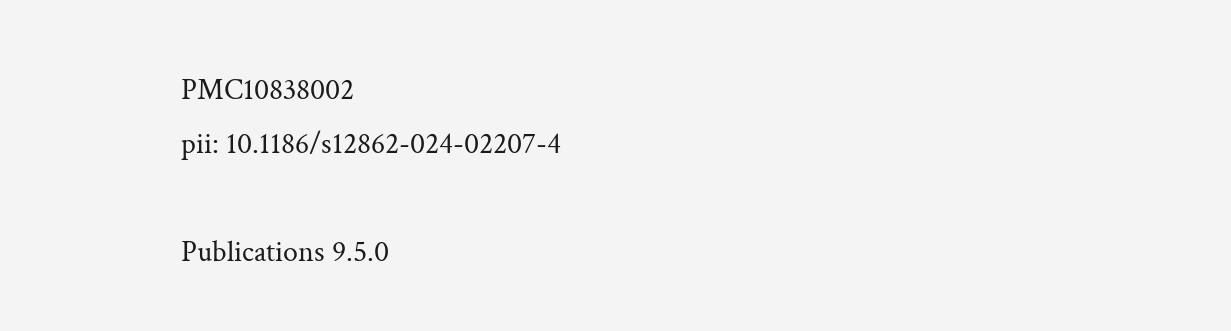PMC10838002
pii: 10.1186/s12862-024-02207-4

Publications 9.5.0